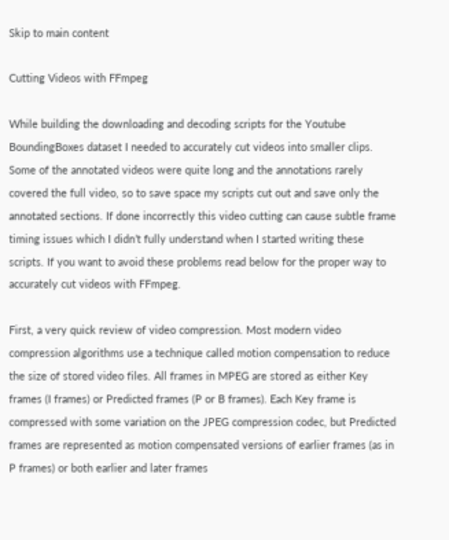Skip to main content

Cutting Videos with FFmpeg

While building the downloading and decoding scripts for the Youtube BoundingBoxes dataset I needed to accurately cut videos into smaller clips. Some of the annotated videos were quite long and the annotations rarely covered the full video, so to save space my scripts cut out and save only the annotated sections. If done incorrectly this video cutting can cause subtle frame timing issues which I didn’t fully understand when I started writing these scripts. If you want to avoid these problems read below for the proper way to accurately cut videos with FFmpeg.

First, a very quick review of video compression. Most modern video compression algorithms use a technique called motion compensation to reduce the size of stored video files. All frames in MPEG are stored as either Key frames (I frames) or Predicted frames (P or B frames). Each Key frame is compressed with some variation on the JPEG compression codec, but Predicted frames are represented as motion compensated versions of earlier frames (as in P frames) or both earlier and later frames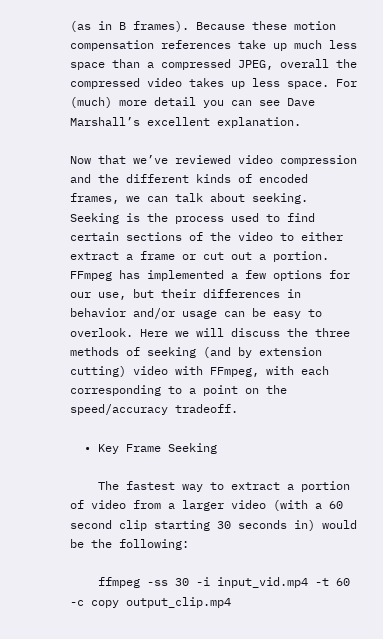(as in B frames). Because these motion compensation references take up much less space than a compressed JPEG, overall the compressed video takes up less space. For (much) more detail you can see Dave Marshall’s excellent explanation.

Now that we’ve reviewed video compression and the different kinds of encoded frames, we can talk about seeking. Seeking is the process used to find certain sections of the video to either extract a frame or cut out a portion. FFmpeg has implemented a few options for our use, but their differences in behavior and/or usage can be easy to overlook. Here we will discuss the three methods of seeking (and by extension cutting) video with FFmpeg, with each corresponding to a point on the speed/accuracy tradeoff.

  • Key Frame Seeking

    The fastest way to extract a portion of video from a larger video (with a 60 second clip starting 30 seconds in) would be the following:

    ffmpeg -ss 30 -i input_vid.mp4 -t 60 -c copy output_clip.mp4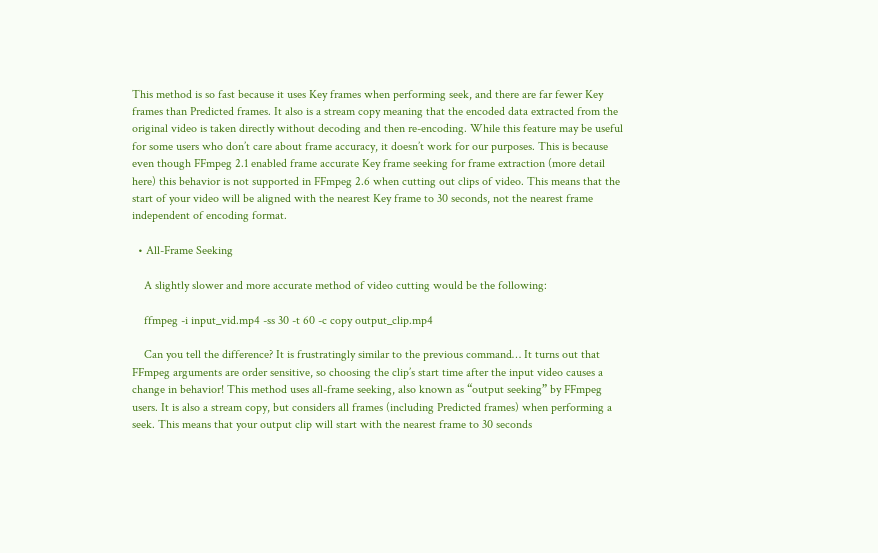This method is so fast because it uses Key frames when performing seek, and there are far fewer Key frames than Predicted frames. It also is a stream copy meaning that the encoded data extracted from the original video is taken directly without decoding and then re-encoding. While this feature may be useful for some users who don’t care about frame accuracy, it doesn’t work for our purposes. This is because even though FFmpeg 2.1 enabled frame accurate Key frame seeking for frame extraction (more detail here) this behavior is not supported in FFmpeg 2.6 when cutting out clips of video. This means that the start of your video will be aligned with the nearest Key frame to 30 seconds, not the nearest frame independent of encoding format.

  • All-Frame Seeking

    A slightly slower and more accurate method of video cutting would be the following:

    ffmpeg -i input_vid.mp4 -ss 30 -t 60 -c copy output_clip.mp4

    Can you tell the difference? It is frustratingly similar to the previous command… It turns out that FFmpeg arguments are order sensitive, so choosing the clip’s start time after the input video causes a change in behavior! This method uses all-frame seeking, also known as “output seeking” by FFmpeg users. It is also a stream copy, but considers all frames (including Predicted frames) when performing a seek. This means that your output clip will start with the nearest frame to 30 seconds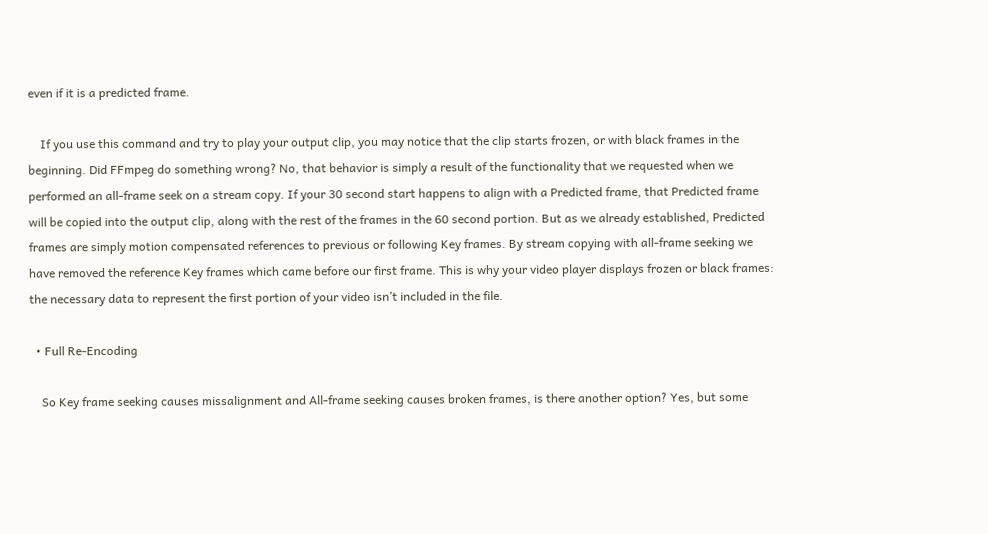even if it is a predicted frame.

    If you use this command and try to play your output clip, you may notice that the clip starts frozen, or with black frames in the beginning. Did FFmpeg do something wrong? No, that behavior is simply a result of the functionality that we requested when we performed an all-frame seek on a stream copy. If your 30 second start happens to align with a Predicted frame, that Predicted frame will be copied into the output clip, along with the rest of the frames in the 60 second portion. But as we already established, Predicted frames are simply motion compensated references to previous or following Key frames. By stream copying with all-frame seeking we have removed the reference Key frames which came before our first frame. This is why your video player displays frozen or black frames: the necessary data to represent the first portion of your video isn’t included in the file.

  • Full Re-Encoding

    So Key frame seeking causes missalignment and All-frame seeking causes broken frames, is there another option? Yes, but some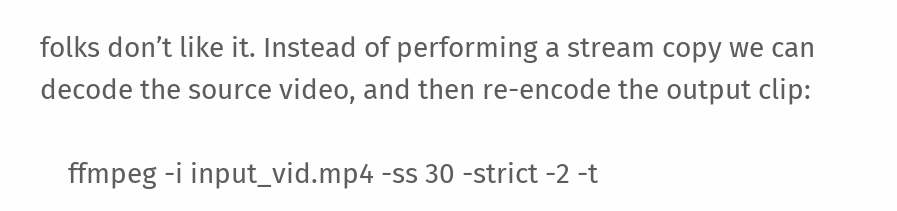folks don’t like it. Instead of performing a stream copy we can decode the source video, and then re-encode the output clip:

    ffmpeg -i input_vid.mp4 -ss 30 -strict -2 -t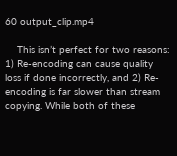60 output_clip.mp4

    This isn’t perfect for two reasons: 1) Re-encoding can cause quality loss if done incorrectly, and 2) Re-encoding is far slower than stream copying. While both of these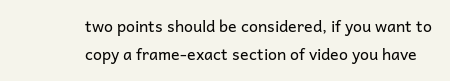two points should be considered, if you want to copy a frame-exact section of video you have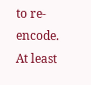to re-encode. At least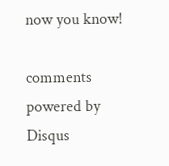now you know!

comments powered by Disqus